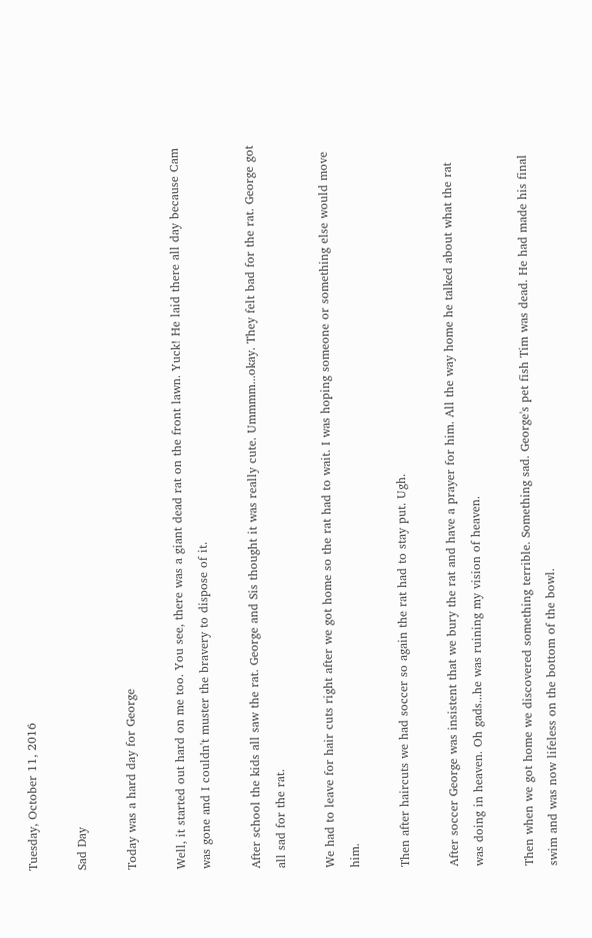Tuesday, October 11, 2016

Sad Day

Today was a hard day for George

Well, it started out hard on me too. You see, there was a giant dead rat on the front lawn. Yuck! He laid there all day because Cam was gone and I couldn't muster the bravery to dispose of it.

After school the kids all saw the rat. George and Sis thought it was really cute. Ummmm...okay. They felt bad for the rat. George got all sad for the rat.

We had to leave for hair cuts right after we got home so the rat had to wait. I was hoping someone or something else would move him.

Then after haircuts we had soccer so again the rat had to stay put. Ugh.

After soccer George was insistent that we bury the rat and have a prayer for him. All the way home he talked about what the rat was doing in heaven. Oh gads...he was ruining my vision of heaven.

Then when we got home we discovered something terrible. Something sad. George's pet fish Tim was dead. He had made his final swim and was now lifeless on the bottom of the bowl.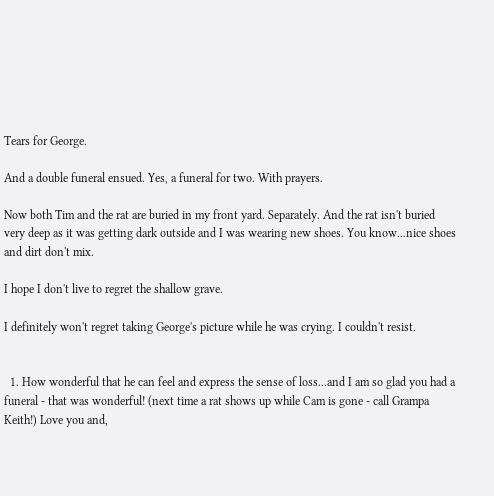Tears for George.

And a double funeral ensued. Yes, a funeral for two. With prayers.

Now both Tim and the rat are buried in my front yard. Separately. And the rat isn't buried very deep as it was getting dark outside and I was wearing new shoes. You know...nice shoes and dirt don't mix.

I hope I don't live to regret the shallow grave.

I definitely won't regret taking George's picture while he was crying. I couldn't resist.


  1. How wonderful that he can feel and express the sense of loss...and I am so glad you had a funeral - that was wonderful! (next time a rat shows up while Cam is gone - call Grampa Keith!) Love you and,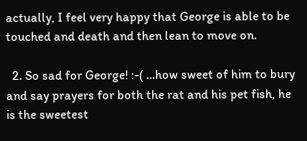actually, I feel very happy that George is able to be touched and death and then lean to move on.

  2. So sad for George! :-( ...how sweet of him to bury and say prayers for both the rat and his pet fish, he is the sweetest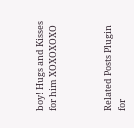boy! Hugs and Kisses for him XOXOXOXO



Related Posts Plugin for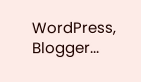WordPress, Blogger...